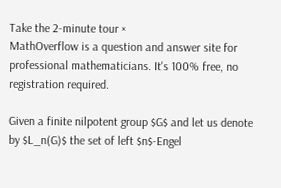Take the 2-minute tour ×
MathOverflow is a question and answer site for professional mathematicians. It's 100% free, no registration required.

Given a finite nilpotent group $G$ and let us denote by $L_n(G)$ the set of left $n$-Engel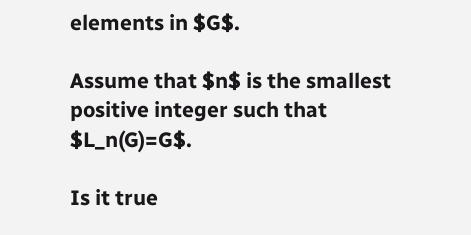elements in $G$.

Assume that $n$ is the smallest positive integer such that $L_n(G)=G$.

Is it true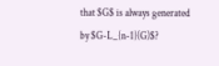that $G$ is always generated by $G-L_{n-1}(G)$?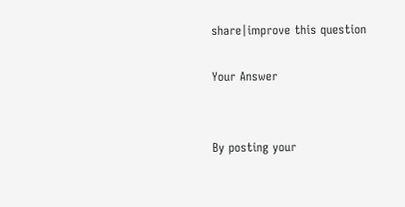share|improve this question

Your Answer


By posting your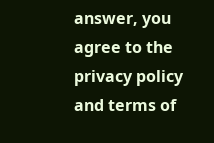answer, you agree to the privacy policy and terms of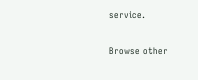service.

Browse other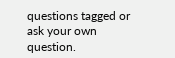questions tagged or ask your own question.